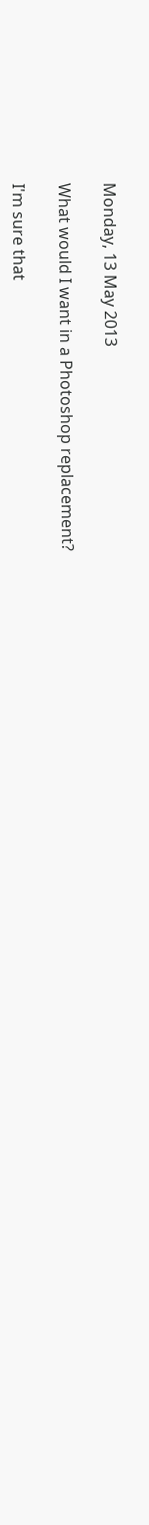Monday, 13 May 2013

What would I want in a Photoshop replacement?

I'm sure that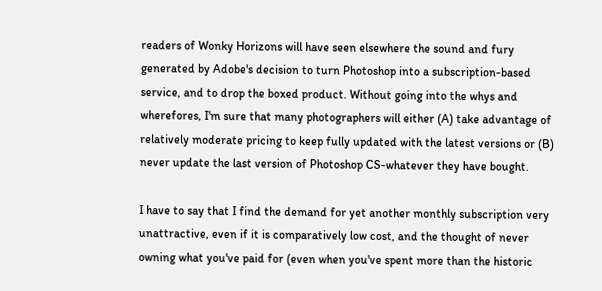readers of Wonky Horizons will have seen elsewhere the sound and fury generated by Adobe's decision to turn Photoshop into a subscription-based service, and to drop the boxed product. Without going into the whys and wherefores, I'm sure that many photographers will either (A) take advantage of relatively moderate pricing to keep fully updated with the latest versions or (B) never update the last version of Photoshop CS-whatever they have bought.

I have to say that I find the demand for yet another monthly subscription very unattractive, even if it is comparatively low cost, and the thought of never owning what you've paid for (even when you've spent more than the historic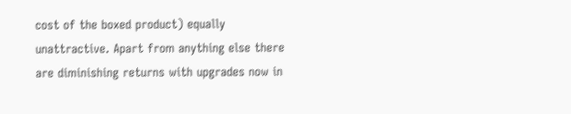cost of the boxed product) equally unattractive. Apart from anything else there are diminishing returns with upgrades now in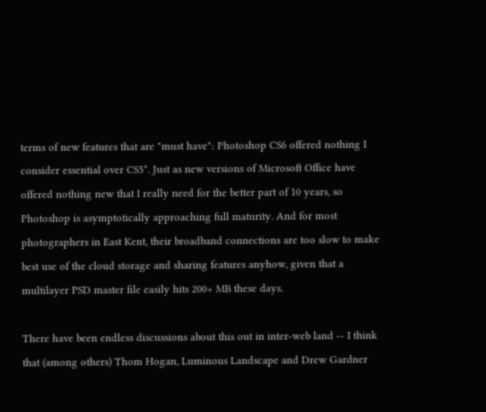terms of new features that are "must have": Photoshop CS6 offered nothing I consider essential over CS5*. Just as new versions of Microsoft Office have offered nothing new that I really need for the better part of 10 years, so Photoshop is asymptotically approaching full maturity. And for most photographers in East Kent, their broadband connections are too slow to make best use of the cloud storage and sharing features anyhow, given that a multilayer PSD master file easily hits 200+ MB these days.

There have been endless discussions about this out in inter-web land -- I think that (among others) Thom Hogan, Luminous Landscape and Drew Gardner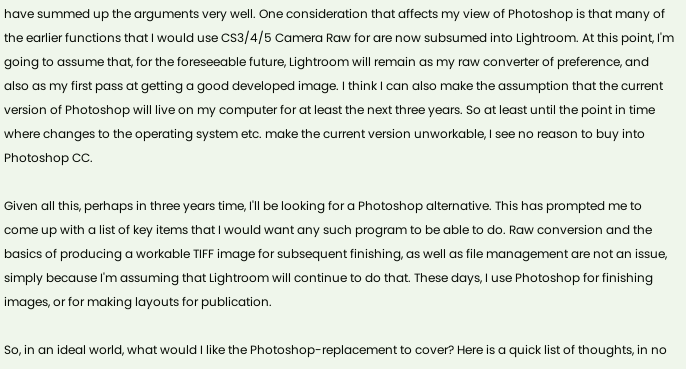have summed up the arguments very well. One consideration that affects my view of Photoshop is that many of the earlier functions that I would use CS3/4/5 Camera Raw for are now subsumed into Lightroom. At this point, I'm going to assume that, for the foreseeable future, Lightroom will remain as my raw converter of preference, and also as my first pass at getting a good developed image. I think I can also make the assumption that the current version of Photoshop will live on my computer for at least the next three years. So at least until the point in time where changes to the operating system etc. make the current version unworkable, I see no reason to buy into Photoshop CC.

Given all this, perhaps in three years time, I'll be looking for a Photoshop alternative. This has prompted me to come up with a list of key items that I would want any such program to be able to do. Raw conversion and the basics of producing a workable TIFF image for subsequent finishing, as well as file management are not an issue, simply because I'm assuming that Lightroom will continue to do that. These days, I use Photoshop for finishing images, or for making layouts for publication.

So, in an ideal world, what would I like the Photoshop-replacement to cover? Here is a quick list of thoughts, in no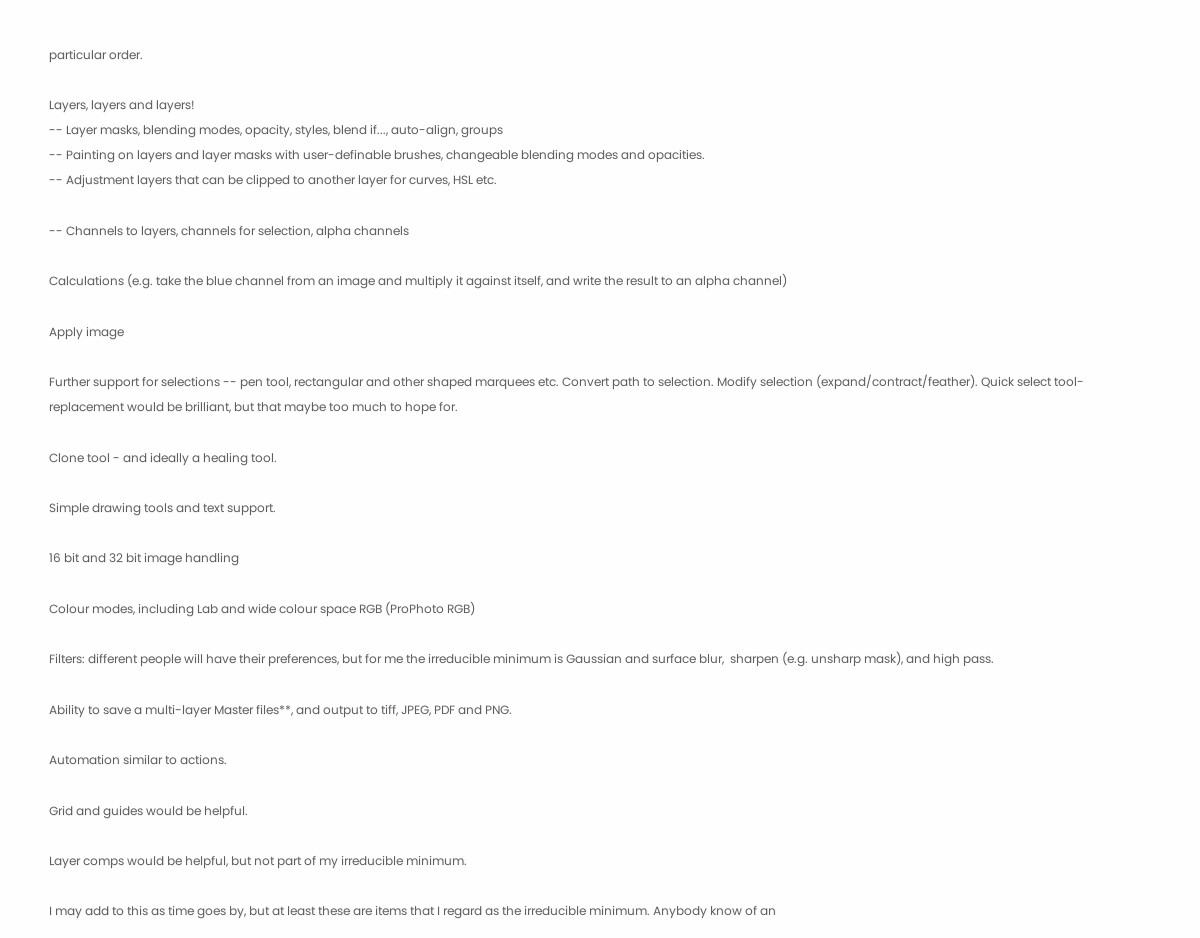particular order.

Layers, layers and layers!
-- Layer masks, blending modes, opacity, styles, blend if..., auto-align, groups
-- Painting on layers and layer masks with user-definable brushes, changeable blending modes and opacities.
-- Adjustment layers that can be clipped to another layer for curves, HSL etc.

-- Channels to layers, channels for selection, alpha channels

Calculations (e.g. take the blue channel from an image and multiply it against itself, and write the result to an alpha channel)

Apply image

Further support for selections -- pen tool, rectangular and other shaped marquees etc. Convert path to selection. Modify selection (expand/contract/feather). Quick select tool-replacement would be brilliant, but that maybe too much to hope for.

Clone tool - and ideally a healing tool.

Simple drawing tools and text support.

16 bit and 32 bit image handling

Colour modes, including Lab and wide colour space RGB (ProPhoto RGB)

Filters: different people will have their preferences, but for me the irreducible minimum is Gaussian and surface blur,  sharpen (e.g. unsharp mask), and high pass.

Ability to save a multi-layer Master files**, and output to tiff, JPEG, PDF and PNG.

Automation similar to actions.

Grid and guides would be helpful.

Layer comps would be helpful, but not part of my irreducible minimum.

I may add to this as time goes by, but at least these are items that I regard as the irreducible minimum. Anybody know of an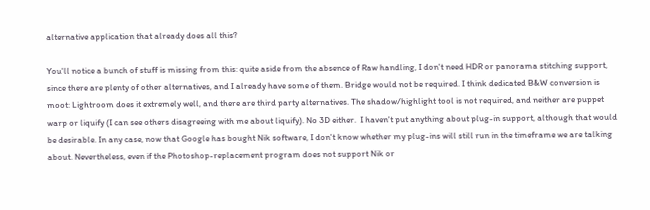alternative application that already does all this?

You'll notice a bunch of stuff is missing from this: quite aside from the absence of Raw handling, I don't need HDR or panorama stitching support, since there are plenty of other alternatives, and I already have some of them. Bridge would not be required. I think dedicated B&W conversion is moot: Lightroom does it extremely well, and there are third party alternatives. The shadow/highlight tool is not required, and neither are puppet warp or liquify (I can see others disagreeing with me about liquify). No 3D either.  I haven't put anything about plug-in support, although that would be desirable. In any case, now that Google has bought Nik software, I don't know whether my plug-ins will still run in the timeframe we are talking about. Nevertheless, even if the Photoshop-replacement program does not support Nik or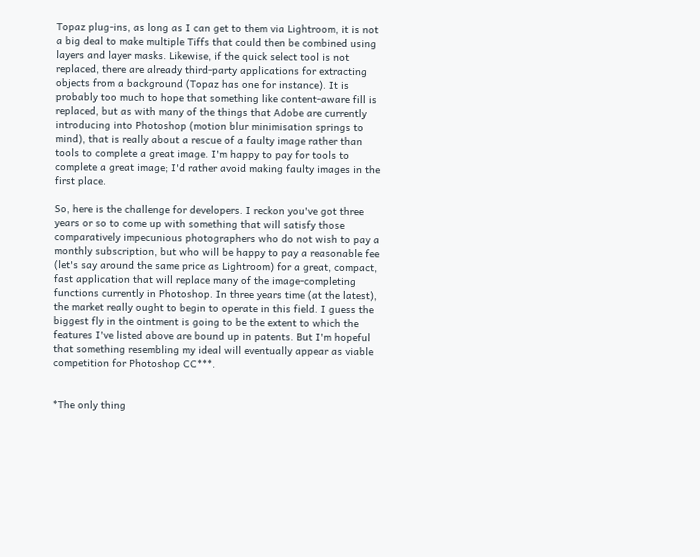Topaz plug-ins, as long as I can get to them via Lightroom, it is not a big deal to make multiple Tiffs that could then be combined using layers and layer masks. Likewise, if the quick select tool is not replaced, there are already third-party applications for extracting objects from a background (Topaz has one for instance). It is probably too much to hope that something like content-aware fill is replaced, but as with many of the things that Adobe are currently introducing into Photoshop (motion blur minimisation springs to mind), that is really about a rescue of a faulty image rather than tools to complete a great image. I'm happy to pay for tools to complete a great image; I'd rather avoid making faulty images in the first place.

So, here is the challenge for developers. I reckon you've got three years or so to come up with something that will satisfy those comparatively impecunious photographers who do not wish to pay a monthly subscription, but who will be happy to pay a reasonable fee (let's say around the same price as Lightroom) for a great, compact, fast application that will replace many of the image-completing functions currently in Photoshop. In three years time (at the latest), the market really ought to begin to operate in this field. I guess the biggest fly in the ointment is going to be the extent to which the features I've listed above are bound up in patents. But I'm hopeful that something resembling my ideal will eventually appear as viable competition for Photoshop CC***.


*The only thing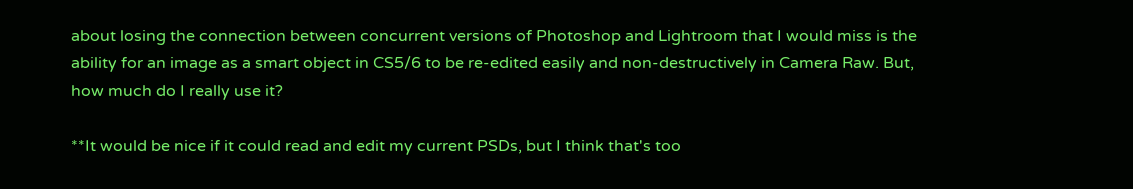about losing the connection between concurrent versions of Photoshop and Lightroom that I would miss is the ability for an image as a smart object in CS5/6 to be re-edited easily and non-destructively in Camera Raw. But, how much do I really use it?

**It would be nice if it could read and edit my current PSDs, but I think that's too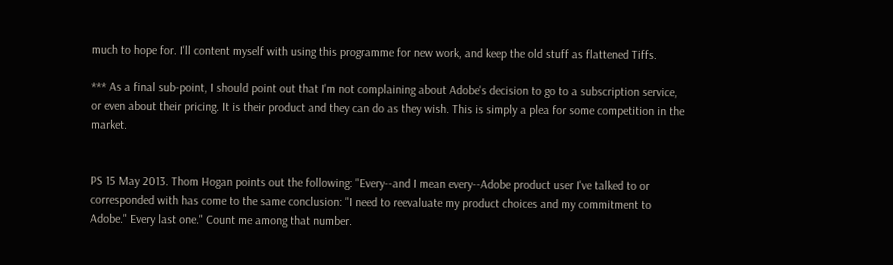much to hope for. I'll content myself with using this programme for new work, and keep the old stuff as flattened Tiffs.

*** As a final sub-point, I should point out that I'm not complaining about Adobe's decision to go to a subscription service, or even about their pricing. It is their product and they can do as they wish. This is simply a plea for some competition in the market.


PS 15 May 2013. Thom Hogan points out the following: "Every--and I mean every--Adobe product user I've talked to or corresponded with has come to the same conclusion: "I need to reevaluate my product choices and my commitment to Adobe." Every last one." Count me among that number.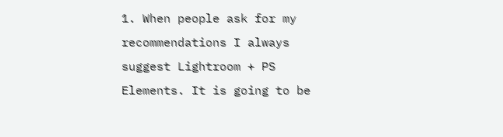1. When people ask for my recommendations I always suggest Lightroom + PS Elements. It is going to be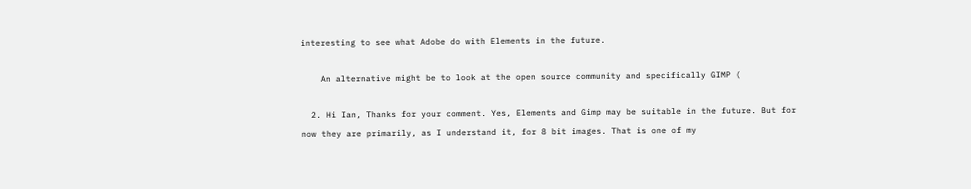interesting to see what Adobe do with Elements in the future.

    An alternative might be to look at the open source community and specifically GIMP (

  2. Hi Ian, Thanks for your comment. Yes, Elements and Gimp may be suitable in the future. But for now they are primarily, as I understand it, for 8 bit images. That is one of my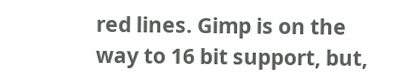red lines. Gimp is on the way to 16 bit support, but,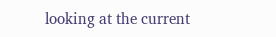looking at the current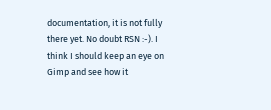documentation, it is not fully there yet. No doubt RSN :-). I think I should keep an eye on Gimp and see how it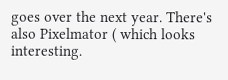goes over the next year. There's also Pixelmator ( which looks interesting.